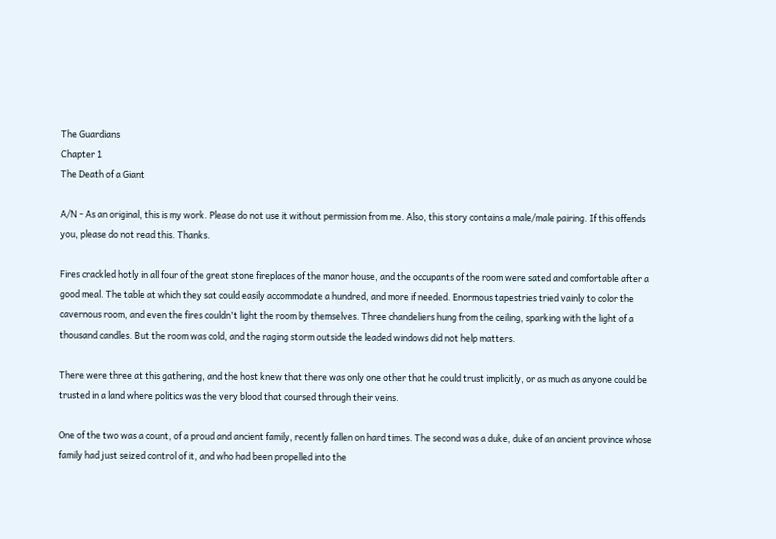The Guardians
Chapter 1
The Death of a Giant

A/N - As an original, this is my work. Please do not use it without permission from me. Also, this story contains a male/male pairing. If this offends you, please do not read this. Thanks.

Fires crackled hotly in all four of the great stone fireplaces of the manor house, and the occupants of the room were sated and comfortable after a good meal. The table at which they sat could easily accommodate a hundred, and more if needed. Enormous tapestries tried vainly to color the cavernous room, and even the fires couldn't light the room by themselves. Three chandeliers hung from the ceiling, sparking with the light of a thousand candles. But the room was cold, and the raging storm outside the leaded windows did not help matters.

There were three at this gathering, and the host knew that there was only one other that he could trust implicitly, or as much as anyone could be trusted in a land where politics was the very blood that coursed through their veins.

One of the two was a count, of a proud and ancient family, recently fallen on hard times. The second was a duke, duke of an ancient province whose family had just seized control of it, and who had been propelled into the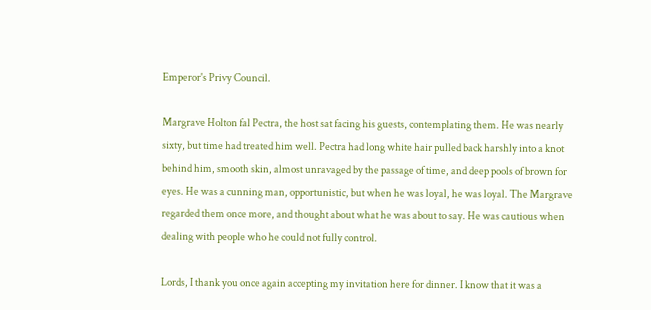Emperor's Privy Council.

Margrave Holton fal Pectra, the host sat facing his guests, contemplating them. He was nearly sixty, but time had treated him well. Pectra had long white hair pulled back harshly into a knot behind him, smooth skin, almost unravaged by the passage of time, and deep pools of brown for eyes. He was a cunning man, opportunistic, but when he was loyal, he was loyal. The Margrave regarded them once more, and thought about what he was about to say. He was cautious when dealing with people who he could not fully control.

Lords, I thank you once again accepting my invitation here for dinner. I know that it was a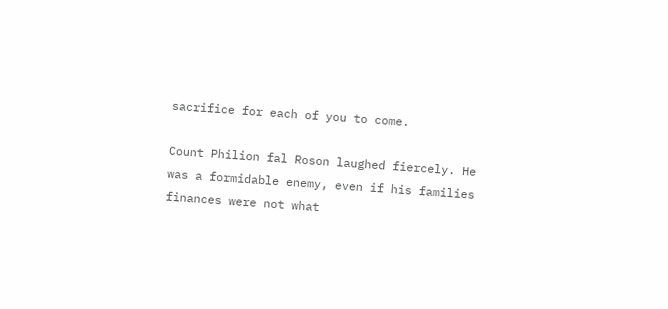sacrifice for each of you to come.

Count Philion fal Roson laughed fiercely. He was a formidable enemy, even if his families finances were not what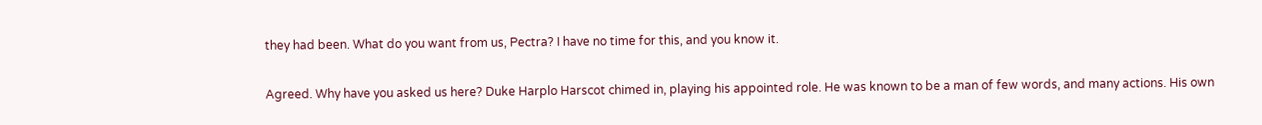they had been. What do you want from us, Pectra? I have no time for this, and you know it.

Agreed. Why have you asked us here? Duke Harplo Harscot chimed in, playing his appointed role. He was known to be a man of few words, and many actions. His own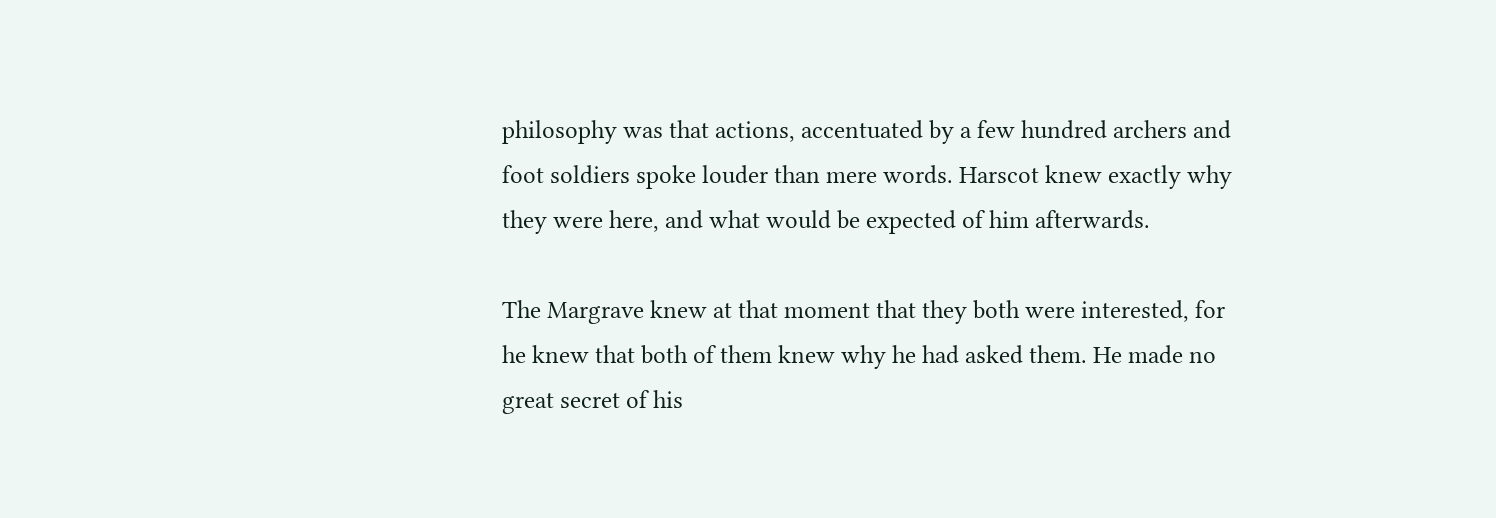philosophy was that actions, accentuated by a few hundred archers and foot soldiers spoke louder than mere words. Harscot knew exactly why they were here, and what would be expected of him afterwards.

The Margrave knew at that moment that they both were interested, for he knew that both of them knew why he had asked them. He made no great secret of his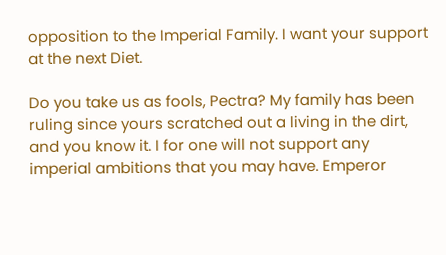opposition to the Imperial Family. I want your support at the next Diet.

Do you take us as fools, Pectra? My family has been ruling since yours scratched out a living in the dirt, and you know it. I for one will not support any imperial ambitions that you may have. Emperor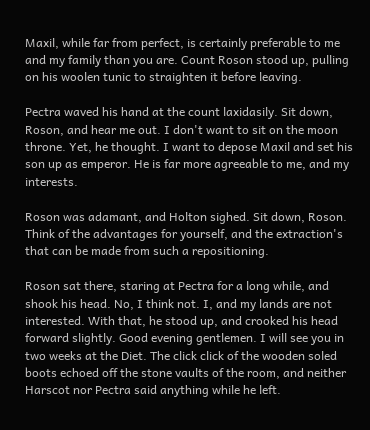Maxil, while far from perfect, is certainly preferable to me and my family than you are. Count Roson stood up, pulling on his woolen tunic to straighten it before leaving.

Pectra waved his hand at the count laxidasily. Sit down, Roson, and hear me out. I don't want to sit on the moon throne. Yet, he thought. I want to depose Maxil and set his son up as emperor. He is far more agreeable to me, and my interests.

Roson was adamant, and Holton sighed. Sit down, Roson. Think of the advantages for yourself, and the extraction's that can be made from such a repositioning.

Roson sat there, staring at Pectra for a long while, and shook his head. No, I think not. I, and my lands are not interested. With that, he stood up, and crooked his head forward slightly. Good evening gentlemen. I will see you in two weeks at the Diet. The click click of the wooden soled boots echoed off the stone vaults of the room, and neither Harscot nor Pectra said anything while he left.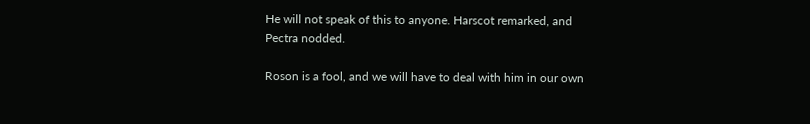He will not speak of this to anyone. Harscot remarked, and Pectra nodded.

Roson is a fool, and we will have to deal with him in our own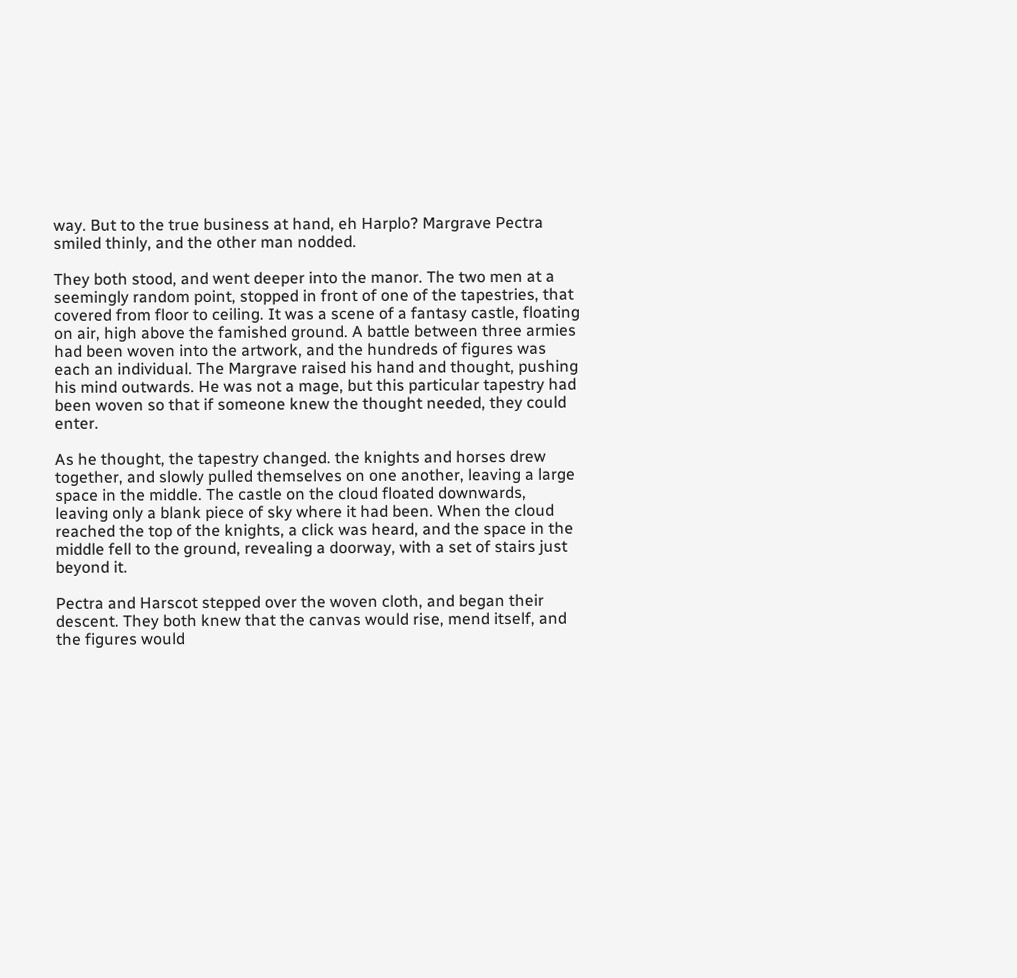way. But to the true business at hand, eh Harplo? Margrave Pectra smiled thinly, and the other man nodded.

They both stood, and went deeper into the manor. The two men at a seemingly random point, stopped in front of one of the tapestries, that covered from floor to ceiling. It was a scene of a fantasy castle, floating on air, high above the famished ground. A battle between three armies had been woven into the artwork, and the hundreds of figures was each an individual. The Margrave raised his hand and thought, pushing his mind outwards. He was not a mage, but this particular tapestry had been woven so that if someone knew the thought needed, they could enter.

As he thought, the tapestry changed. the knights and horses drew together, and slowly pulled themselves on one another, leaving a large space in the middle. The castle on the cloud floated downwards, leaving only a blank piece of sky where it had been. When the cloud reached the top of the knights, a click was heard, and the space in the middle fell to the ground, revealing a doorway, with a set of stairs just beyond it.

Pectra and Harscot stepped over the woven cloth, and began their descent. They both knew that the canvas would rise, mend itself, and the figures would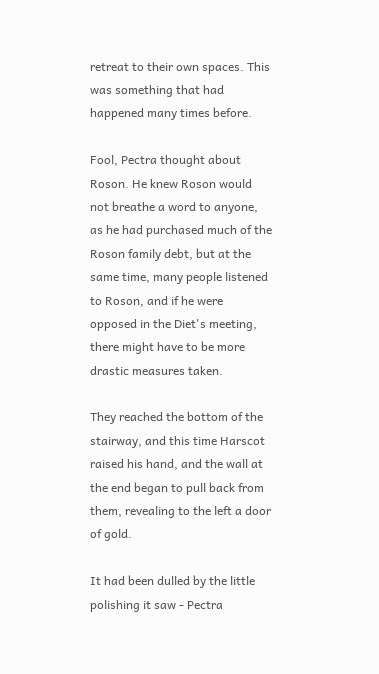retreat to their own spaces. This was something that had happened many times before.

Fool, Pectra thought about Roson. He knew Roson would not breathe a word to anyone, as he had purchased much of the Roson family debt, but at the same time, many people listened to Roson, and if he were opposed in the Diet's meeting, there might have to be more drastic measures taken.

They reached the bottom of the stairway, and this time Harscot raised his hand, and the wall at the end began to pull back from them, revealing to the left a door of gold.

It had been dulled by the little polishing it saw - Pectra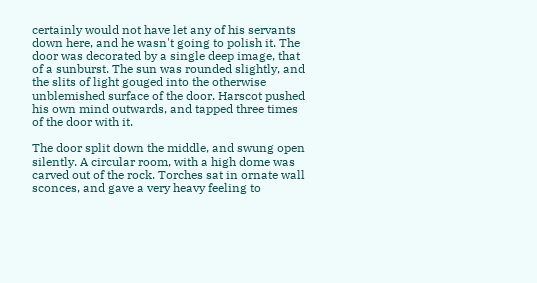certainly would not have let any of his servants down here, and he wasn't going to polish it. The door was decorated by a single deep image, that of a sunburst. The sun was rounded slightly, and the slits of light gouged into the otherwise unblemished surface of the door. Harscot pushed his own mind outwards, and tapped three times of the door with it.

The door split down the middle, and swung open silently. A circular room, with a high dome was carved out of the rock. Torches sat in ornate wall sconces, and gave a very heavy feeling to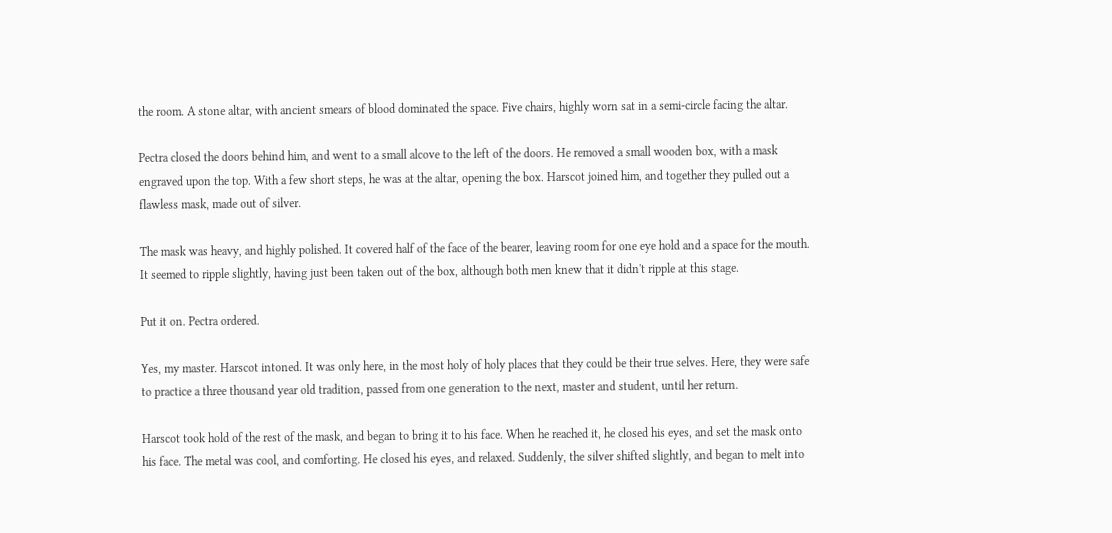the room. A stone altar, with ancient smears of blood dominated the space. Five chairs, highly worn sat in a semi-circle facing the altar.

Pectra closed the doors behind him, and went to a small alcove to the left of the doors. He removed a small wooden box, with a mask engraved upon the top. With a few short steps, he was at the altar, opening the box. Harscot joined him, and together they pulled out a flawless mask, made out of silver.

The mask was heavy, and highly polished. It covered half of the face of the bearer, leaving room for one eye hold and a space for the mouth. It seemed to ripple slightly, having just been taken out of the box, although both men knew that it didn't ripple at this stage.

Put it on. Pectra ordered.

Yes, my master. Harscot intoned. It was only here, in the most holy of holy places that they could be their true selves. Here, they were safe to practice a three thousand year old tradition, passed from one generation to the next, master and student, until her return.

Harscot took hold of the rest of the mask, and began to bring it to his face. When he reached it, he closed his eyes, and set the mask onto his face. The metal was cool, and comforting. He closed his eyes, and relaxed. Suddenly, the silver shifted slightly, and began to melt into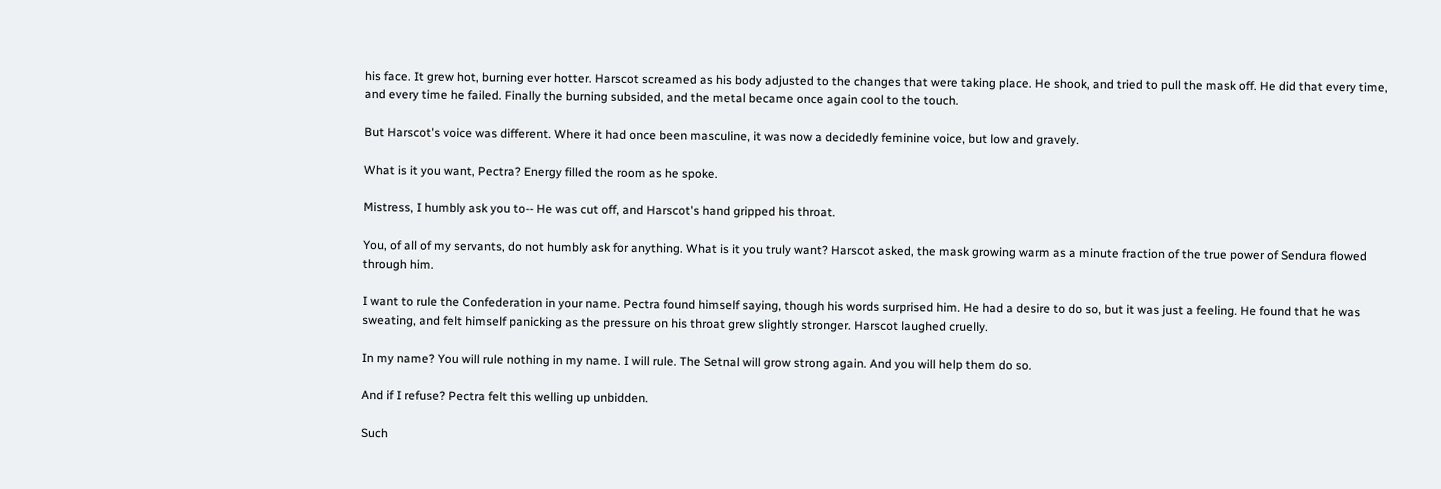his face. It grew hot, burning ever hotter. Harscot screamed as his body adjusted to the changes that were taking place. He shook, and tried to pull the mask off. He did that every time, and every time he failed. Finally the burning subsided, and the metal became once again cool to the touch.

But Harscot's voice was different. Where it had once been masculine, it was now a decidedly feminine voice, but low and gravely.

What is it you want, Pectra? Energy filled the room as he spoke.

Mistress, I humbly ask you to-- He was cut off, and Harscot's hand gripped his throat.

You, of all of my servants, do not humbly ask for anything. What is it you truly want? Harscot asked, the mask growing warm as a minute fraction of the true power of Sendura flowed through him.

I want to rule the Confederation in your name. Pectra found himself saying, though his words surprised him. He had a desire to do so, but it was just a feeling. He found that he was sweating, and felt himself panicking as the pressure on his throat grew slightly stronger. Harscot laughed cruelly.

In my name? You will rule nothing in my name. I will rule. The Setnal will grow strong again. And you will help them do so.

And if I refuse? Pectra felt this welling up unbidden.

Such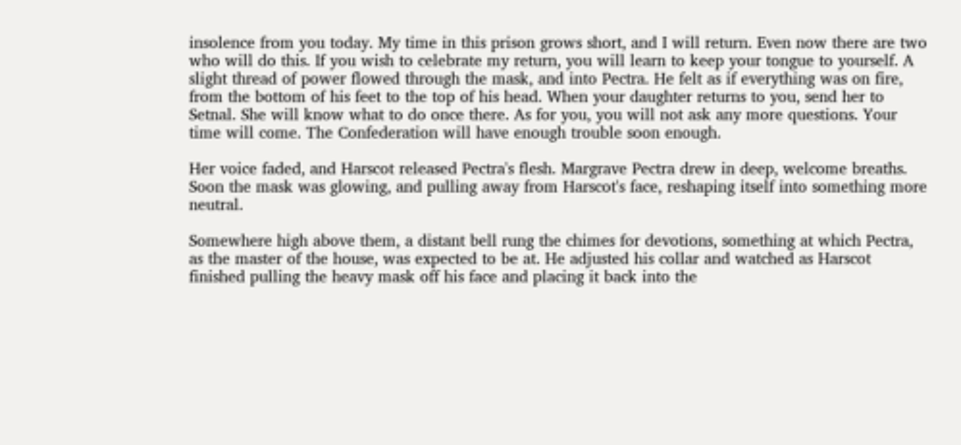insolence from you today. My time in this prison grows short, and I will return. Even now there are two who will do this. If you wish to celebrate my return, you will learn to keep your tongue to yourself. A slight thread of power flowed through the mask, and into Pectra. He felt as if everything was on fire, from the bottom of his feet to the top of his head. When your daughter returns to you, send her to Setnal. She will know what to do once there. As for you, you will not ask any more questions. Your time will come. The Confederation will have enough trouble soon enough.

Her voice faded, and Harscot released Pectra's flesh. Margrave Pectra drew in deep, welcome breaths. Soon the mask was glowing, and pulling away from Harscot's face, reshaping itself into something more neutral.

Somewhere high above them, a distant bell rung the chimes for devotions, something at which Pectra, as the master of the house, was expected to be at. He adjusted his collar and watched as Harscot finished pulling the heavy mask off his face and placing it back into the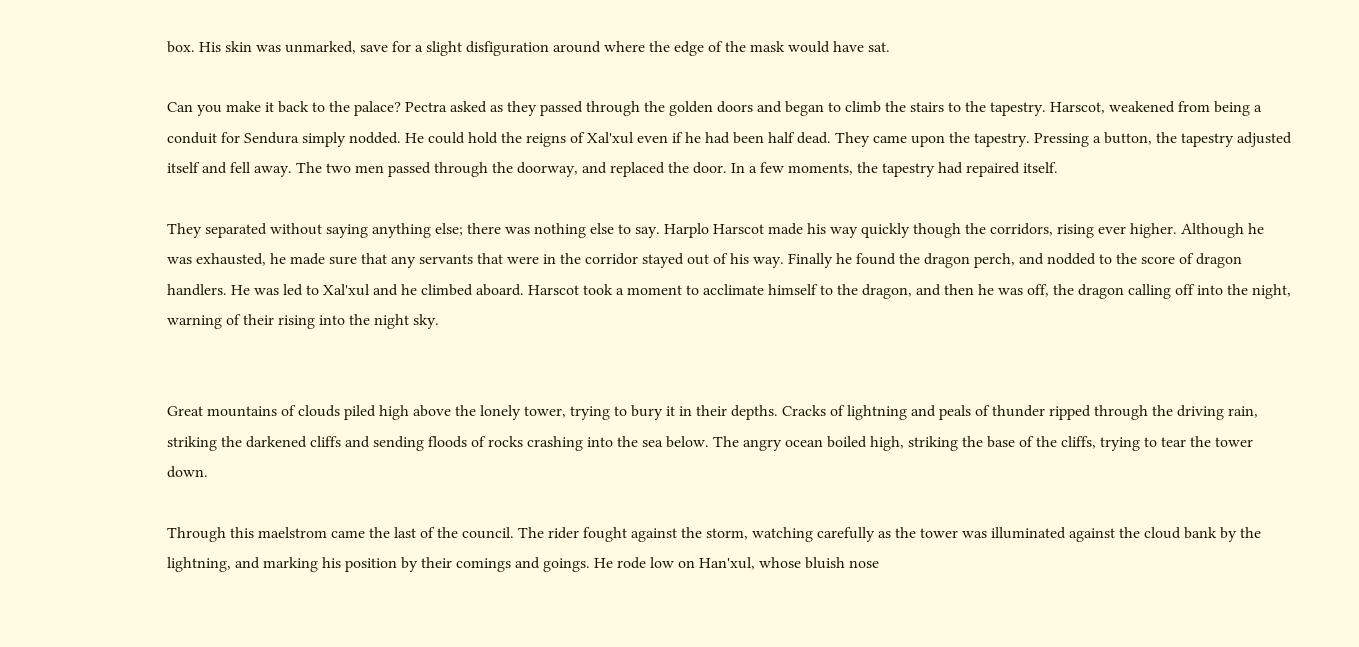box. His skin was unmarked, save for a slight disfiguration around where the edge of the mask would have sat.

Can you make it back to the palace? Pectra asked as they passed through the golden doors and began to climb the stairs to the tapestry. Harscot, weakened from being a conduit for Sendura simply nodded. He could hold the reigns of Xal'xul even if he had been half dead. They came upon the tapestry. Pressing a button, the tapestry adjusted itself and fell away. The two men passed through the doorway, and replaced the door. In a few moments, the tapestry had repaired itself.

They separated without saying anything else; there was nothing else to say. Harplo Harscot made his way quickly though the corridors, rising ever higher. Although he was exhausted, he made sure that any servants that were in the corridor stayed out of his way. Finally he found the dragon perch, and nodded to the score of dragon handlers. He was led to Xal'xul and he climbed aboard. Harscot took a moment to acclimate himself to the dragon, and then he was off, the dragon calling off into the night, warning of their rising into the night sky.


Great mountains of clouds piled high above the lonely tower, trying to bury it in their depths. Cracks of lightning and peals of thunder ripped through the driving rain, striking the darkened cliffs and sending floods of rocks crashing into the sea below. The angry ocean boiled high, striking the base of the cliffs, trying to tear the tower down.

Through this maelstrom came the last of the council. The rider fought against the storm, watching carefully as the tower was illuminated against the cloud bank by the lightning, and marking his position by their comings and goings. He rode low on Han'xul, whose bluish nose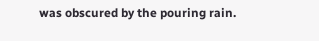was obscured by the pouring rain.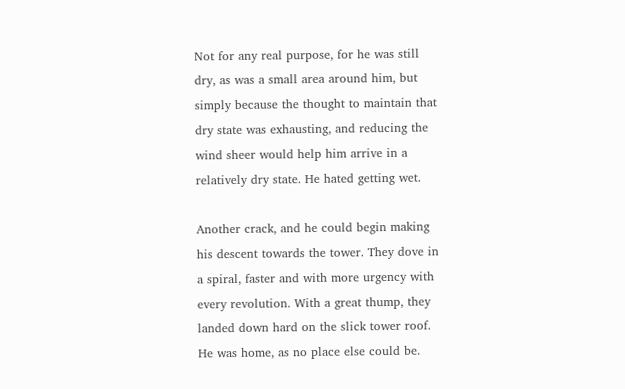Not for any real purpose, for he was still dry, as was a small area around him, but simply because the thought to maintain that dry state was exhausting, and reducing the wind sheer would help him arrive in a relatively dry state. He hated getting wet.

Another crack, and he could begin making his descent towards the tower. They dove in a spiral, faster and with more urgency with every revolution. With a great thump, they landed down hard on the slick tower roof. He was home, as no place else could be.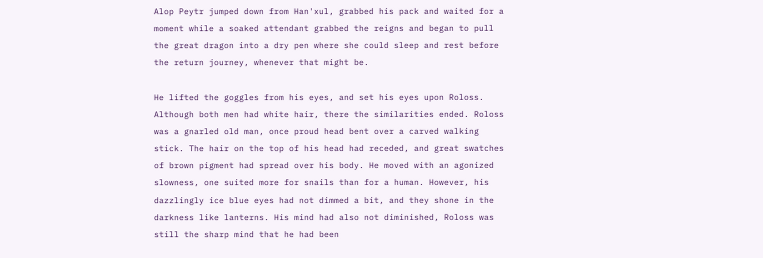Alop Peytr jumped down from Han'xul, grabbed his pack and waited for a moment while a soaked attendant grabbed the reigns and began to pull the great dragon into a dry pen where she could sleep and rest before the return journey, whenever that might be.

He lifted the goggles from his eyes, and set his eyes upon Roloss. Although both men had white hair, there the similarities ended. Roloss was a gnarled old man, once proud head bent over a carved walking stick. The hair on the top of his head had receded, and great swatches of brown pigment had spread over his body. He moved with an agonized slowness, one suited more for snails than for a human. However, his dazzlingly ice blue eyes had not dimmed a bit, and they shone in the darkness like lanterns. His mind had also not diminished, Roloss was still the sharp mind that he had been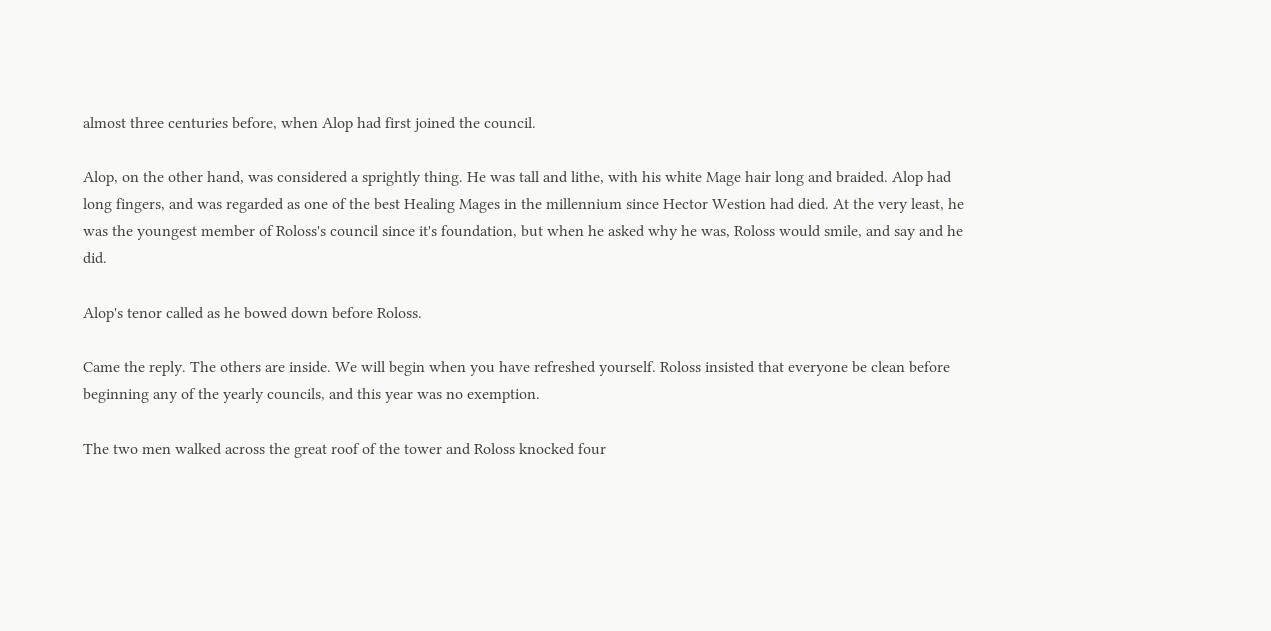almost three centuries before, when Alop had first joined the council.

Alop, on the other hand, was considered a sprightly thing. He was tall and lithe, with his white Mage hair long and braided. Alop had long fingers, and was regarded as one of the best Healing Mages in the millennium since Hector Westion had died. At the very least, he was the youngest member of Roloss's council since it's foundation, but when he asked why he was, Roloss would smile, and say and he did.

Alop's tenor called as he bowed down before Roloss.

Came the reply. The others are inside. We will begin when you have refreshed yourself. Roloss insisted that everyone be clean before beginning any of the yearly councils, and this year was no exemption.

The two men walked across the great roof of the tower and Roloss knocked four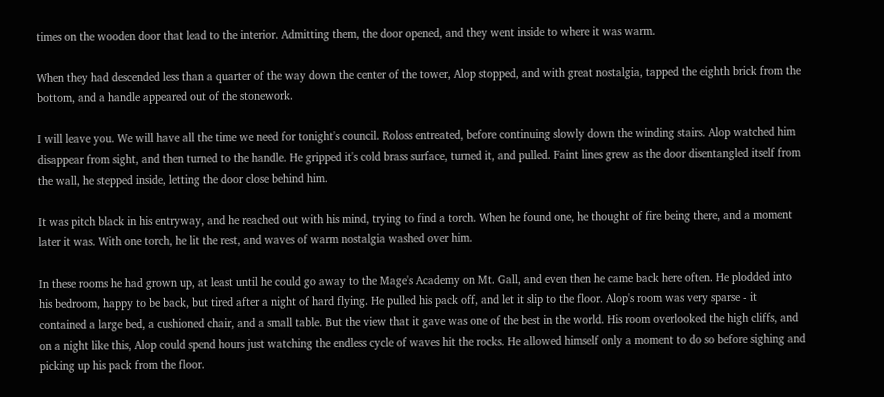times on the wooden door that lead to the interior. Admitting them, the door opened, and they went inside to where it was warm.

When they had descended less than a quarter of the way down the center of the tower, Alop stopped, and with great nostalgia, tapped the eighth brick from the bottom, and a handle appeared out of the stonework.

I will leave you. We will have all the time we need for tonight's council. Roloss entreated, before continuing slowly down the winding stairs. Alop watched him disappear from sight, and then turned to the handle. He gripped it's cold brass surface, turned it, and pulled. Faint lines grew as the door disentangled itself from the wall, he stepped inside, letting the door close behind him.

It was pitch black in his entryway, and he reached out with his mind, trying to find a torch. When he found one, he thought of fire being there, and a moment later it was. With one torch, he lit the rest, and waves of warm nostalgia washed over him.

In these rooms he had grown up, at least until he could go away to the Mage's Academy on Mt. Gall, and even then he came back here often. He plodded into his bedroom, happy to be back, but tired after a night of hard flying. He pulled his pack off, and let it slip to the floor. Alop's room was very sparse - it contained a large bed, a cushioned chair, and a small table. But the view that it gave was one of the best in the world. His room overlooked the high cliffs, and on a night like this, Alop could spend hours just watching the endless cycle of waves hit the rocks. He allowed himself only a moment to do so before sighing and picking up his pack from the floor.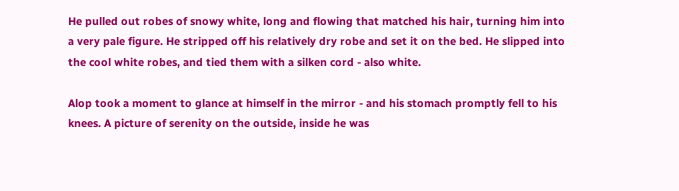He pulled out robes of snowy white, long and flowing that matched his hair, turning him into a very pale figure. He stripped off his relatively dry robe and set it on the bed. He slipped into the cool white robes, and tied them with a silken cord - also white.

Alop took a moment to glance at himself in the mirror - and his stomach promptly fell to his knees. A picture of serenity on the outside, inside he was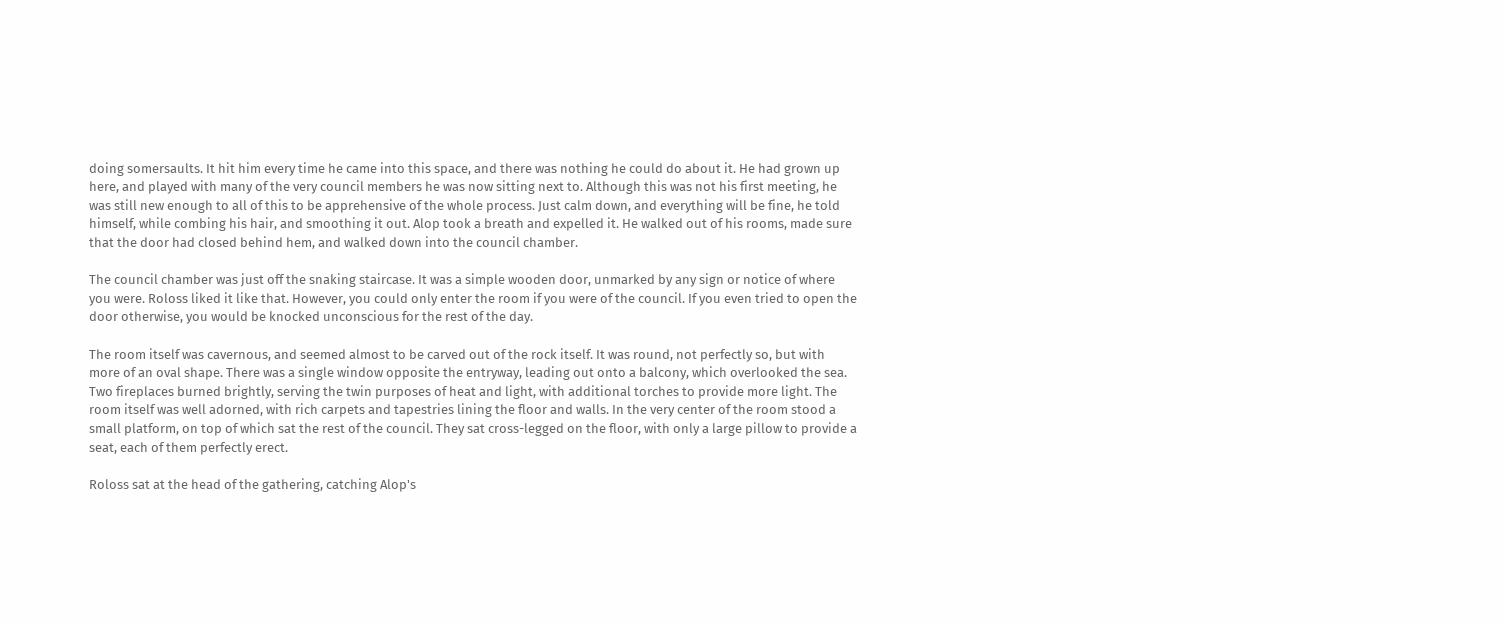doing somersaults. It hit him every time he came into this space, and there was nothing he could do about it. He had grown up here, and played with many of the very council members he was now sitting next to. Although this was not his first meeting, he was still new enough to all of this to be apprehensive of the whole process. Just calm down, and everything will be fine, he told himself, while combing his hair, and smoothing it out. Alop took a breath and expelled it. He walked out of his rooms, made sure that the door had closed behind hem, and walked down into the council chamber.

The council chamber was just off the snaking staircase. It was a simple wooden door, unmarked by any sign or notice of where you were. Roloss liked it like that. However, you could only enter the room if you were of the council. If you even tried to open the door otherwise, you would be knocked unconscious for the rest of the day.

The room itself was cavernous, and seemed almost to be carved out of the rock itself. It was round, not perfectly so, but with more of an oval shape. There was a single window opposite the entryway, leading out onto a balcony, which overlooked the sea. Two fireplaces burned brightly, serving the twin purposes of heat and light, with additional torches to provide more light. The room itself was well adorned, with rich carpets and tapestries lining the floor and walls. In the very center of the room stood a small platform, on top of which sat the rest of the council. They sat cross-legged on the floor, with only a large pillow to provide a seat, each of them perfectly erect.

Roloss sat at the head of the gathering, catching Alop's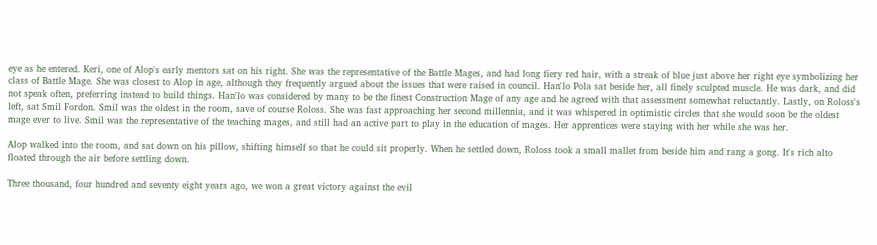eye as he entered. Keri, one of Alop's early mentors sat on his right. She was the representative of the Battle Mages, and had long fiery red hair, with a streak of blue just above her right eye symbolizing her class of Battle Mage. She was closest to Alop in age, although they frequently argued about the issues that were raised in council. Han'lo Pola sat beside her, all finely sculpted muscle. He was dark, and did not speak often, preferring instead to build things. Han'lo was considered by many to be the finest Construction Mage of any age and he agreed with that assessment somewhat reluctantly. Lastly, on Roloss's left, sat Smil Fordon. Smil was the oldest in the room, save of course Roloss. She was fast approaching her second millennia, and it was whispered in optimistic circles that she would soon be the oldest mage ever to live. Smil was the representative of the teaching mages, and still had an active part to play in the education of mages. Her apprentices were staying with her while she was her.

Alop walked into the room, and sat down on his pillow, shifting himself so that he could sit properly. When he settled down, Roloss took a small mallet from beside him and rang a gong. It's rich alto floated through the air before settling down.

Three thousand, four hundred and seventy eight years ago, we won a great victory against the evil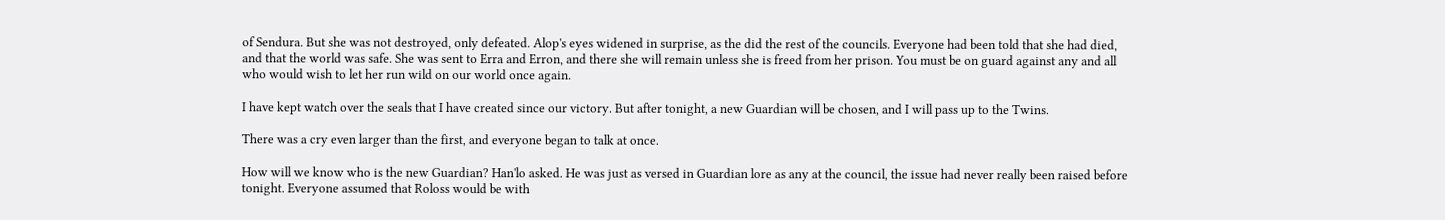of Sendura. But she was not destroyed, only defeated. Alop's eyes widened in surprise, as the did the rest of the councils. Everyone had been told that she had died, and that the world was safe. She was sent to Erra and Erron, and there she will remain unless she is freed from her prison. You must be on guard against any and all who would wish to let her run wild on our world once again.

I have kept watch over the seals that I have created since our victory. But after tonight, a new Guardian will be chosen, and I will pass up to the Twins.

There was a cry even larger than the first, and everyone began to talk at once.

How will we know who is the new Guardian? Han'lo asked. He was just as versed in Guardian lore as any at the council, the issue had never really been raised before tonight. Everyone assumed that Roloss would be with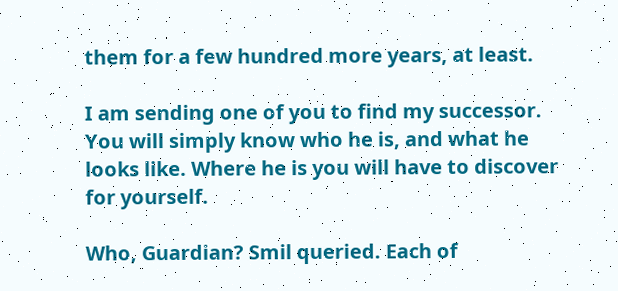them for a few hundred more years, at least.

I am sending one of you to find my successor. You will simply know who he is, and what he looks like. Where he is you will have to discover for yourself.

Who, Guardian? Smil queried. Each of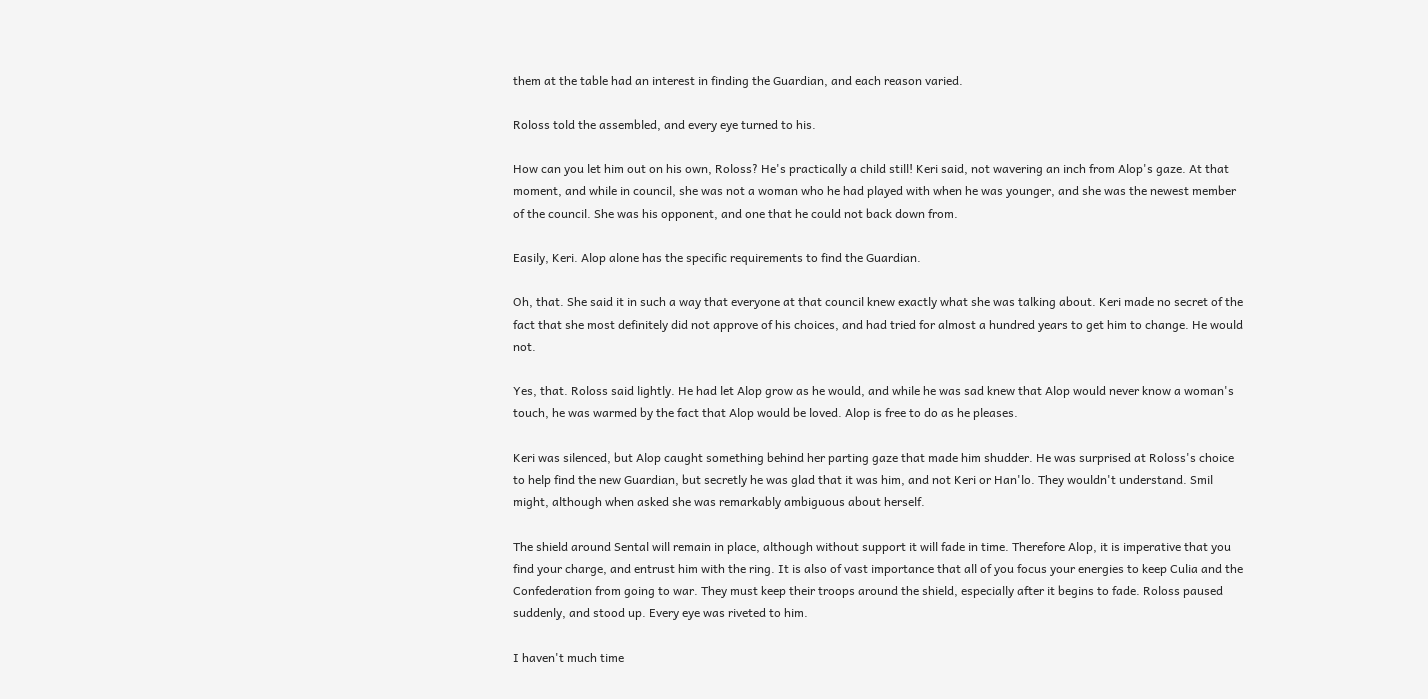them at the table had an interest in finding the Guardian, and each reason varied.

Roloss told the assembled, and every eye turned to his.

How can you let him out on his own, Roloss? He's practically a child still! Keri said, not wavering an inch from Alop's gaze. At that moment, and while in council, she was not a woman who he had played with when he was younger, and she was the newest member of the council. She was his opponent, and one that he could not back down from.

Easily, Keri. Alop alone has the specific requirements to find the Guardian.

Oh, that. She said it in such a way that everyone at that council knew exactly what she was talking about. Keri made no secret of the fact that she most definitely did not approve of his choices, and had tried for almost a hundred years to get him to change. He would not.

Yes, that. Roloss said lightly. He had let Alop grow as he would, and while he was sad knew that Alop would never know a woman's touch, he was warmed by the fact that Alop would be loved. Alop is free to do as he pleases.

Keri was silenced, but Alop caught something behind her parting gaze that made him shudder. He was surprised at Roloss's choice to help find the new Guardian, but secretly he was glad that it was him, and not Keri or Han'lo. They wouldn't understand. Smil might, although when asked she was remarkably ambiguous about herself.

The shield around Sental will remain in place, although without support it will fade in time. Therefore Alop, it is imperative that you find your charge, and entrust him with the ring. It is also of vast importance that all of you focus your energies to keep Culia and the Confederation from going to war. They must keep their troops around the shield, especially after it begins to fade. Roloss paused suddenly, and stood up. Every eye was riveted to him.

I haven't much time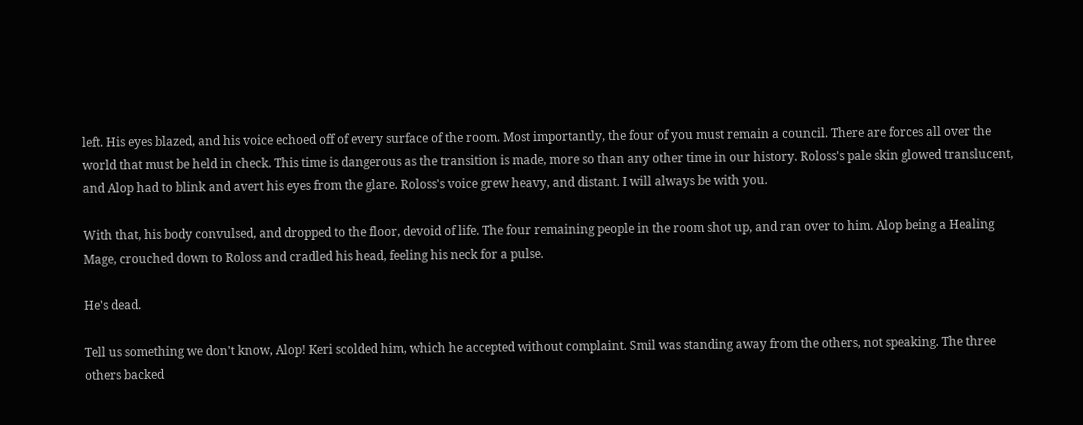left. His eyes blazed, and his voice echoed off of every surface of the room. Most importantly, the four of you must remain a council. There are forces all over the world that must be held in check. This time is dangerous as the transition is made, more so than any other time in our history. Roloss's pale skin glowed translucent, and Alop had to blink and avert his eyes from the glare. Roloss's voice grew heavy, and distant. I will always be with you.

With that, his body convulsed, and dropped to the floor, devoid of life. The four remaining people in the room shot up, and ran over to him. Alop being a Healing Mage, crouched down to Roloss and cradled his head, feeling his neck for a pulse.

He's dead.

Tell us something we don't know, Alop! Keri scolded him, which he accepted without complaint. Smil was standing away from the others, not speaking. The three others backed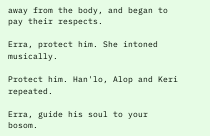away from the body, and began to pay their respects.

Erra, protect him. She intoned musically.

Protect him. Han'lo, Alop and Keri repeated.

Erra, guide his soul to your bosom.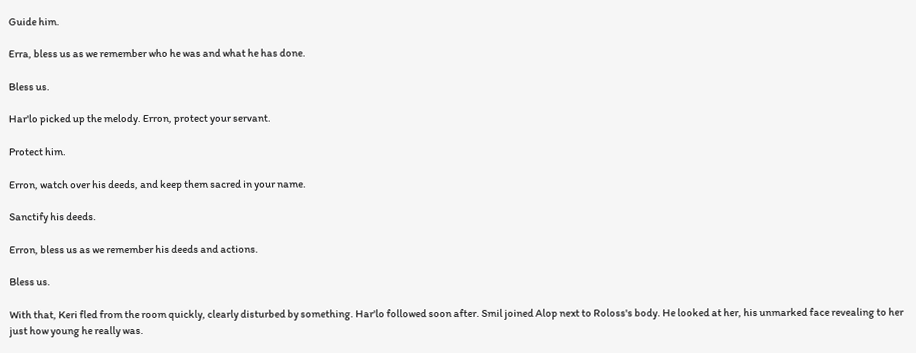Guide him.

Erra, bless us as we remember who he was and what he has done.

Bless us.

Har'lo picked up the melody. Erron, protect your servant.

Protect him.

Erron, watch over his deeds, and keep them sacred in your name.

Sanctify his deeds.

Erron, bless us as we remember his deeds and actions.

Bless us.

With that, Keri fled from the room quickly, clearly disturbed by something. Har'lo followed soon after. Smil joined Alop next to Roloss's body. He looked at her, his unmarked face revealing to her just how young he really was.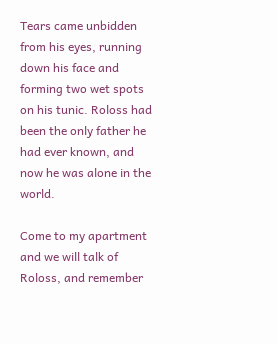Tears came unbidden from his eyes, running down his face and forming two wet spots on his tunic. Roloss had been the only father he had ever known, and now he was alone in the world.

Come to my apartment and we will talk of Roloss, and remember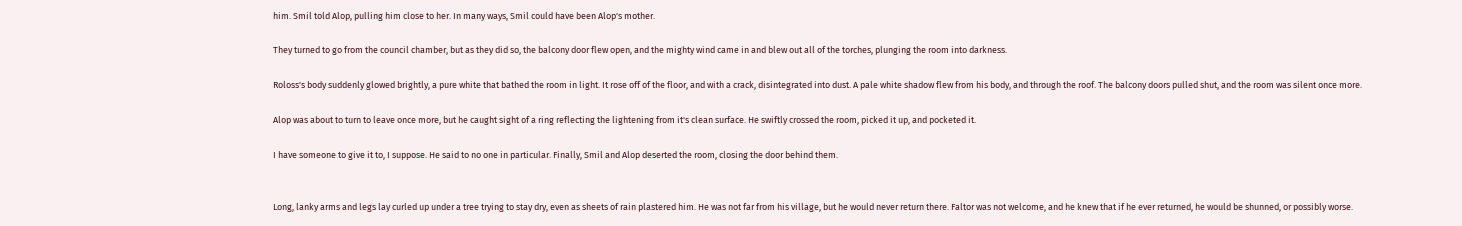him. Smil told Alop, pulling him close to her. In many ways, Smil could have been Alop's mother.

They turned to go from the council chamber, but as they did so, the balcony door flew open, and the mighty wind came in and blew out all of the torches, plunging the room into darkness.

Roloss's body suddenly glowed brightly, a pure white that bathed the room in light. It rose off of the floor, and with a crack, disintegrated into dust. A pale white shadow flew from his body, and through the roof. The balcony doors pulled shut, and the room was silent once more.

Alop was about to turn to leave once more, but he caught sight of a ring reflecting the lightening from it's clean surface. He swiftly crossed the room, picked it up, and pocketed it.

I have someone to give it to, I suppose. He said to no one in particular. Finally, Smil and Alop deserted the room, closing the door behind them.


Long, lanky arms and legs lay curled up under a tree trying to stay dry, even as sheets of rain plastered him. He was not far from his village, but he would never return there. Faltor was not welcome, and he knew that if he ever returned, he would be shunned, or possibly worse.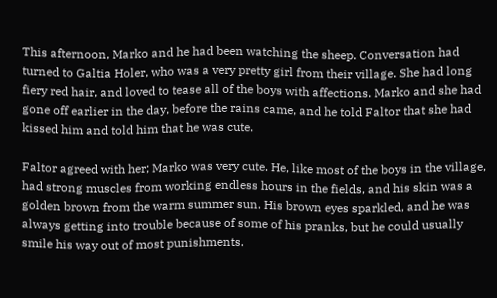This afternoon, Marko and he had been watching the sheep. Conversation had turned to Galtia Holer, who was a very pretty girl from their village. She had long fiery red hair, and loved to tease all of the boys with affections. Marko and she had gone off earlier in the day, before the rains came, and he told Faltor that she had kissed him and told him that he was cute.

Faltor agreed with her; Marko was very cute. He, like most of the boys in the village, had strong muscles from working endless hours in the fields, and his skin was a golden brown from the warm summer sun. His brown eyes sparkled, and he was always getting into trouble because of some of his pranks, but he could usually smile his way out of most punishments.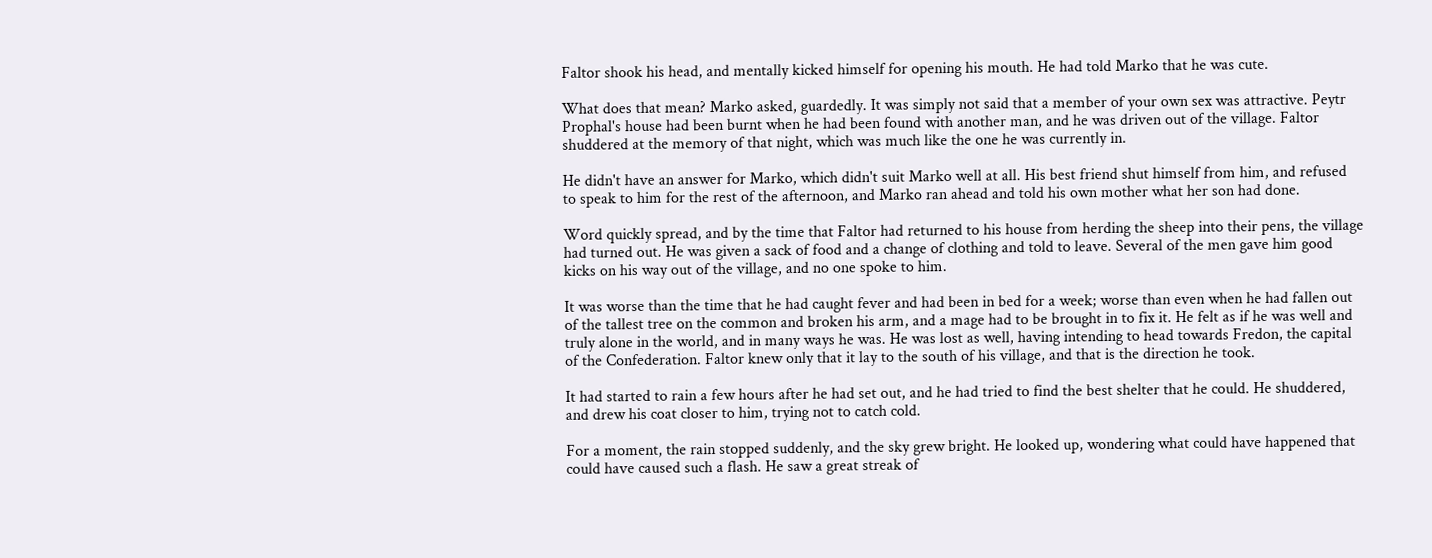Faltor shook his head, and mentally kicked himself for opening his mouth. He had told Marko that he was cute.

What does that mean? Marko asked, guardedly. It was simply not said that a member of your own sex was attractive. Peytr Prophal's house had been burnt when he had been found with another man, and he was driven out of the village. Faltor shuddered at the memory of that night, which was much like the one he was currently in.

He didn't have an answer for Marko, which didn't suit Marko well at all. His best friend shut himself from him, and refused to speak to him for the rest of the afternoon, and Marko ran ahead and told his own mother what her son had done.

Word quickly spread, and by the time that Faltor had returned to his house from herding the sheep into their pens, the village had turned out. He was given a sack of food and a change of clothing and told to leave. Several of the men gave him good kicks on his way out of the village, and no one spoke to him.

It was worse than the time that he had caught fever and had been in bed for a week; worse than even when he had fallen out of the tallest tree on the common and broken his arm, and a mage had to be brought in to fix it. He felt as if he was well and truly alone in the world, and in many ways he was. He was lost as well, having intending to head towards Fredon, the capital of the Confederation. Faltor knew only that it lay to the south of his village, and that is the direction he took.

It had started to rain a few hours after he had set out, and he had tried to find the best shelter that he could. He shuddered, and drew his coat closer to him, trying not to catch cold.

For a moment, the rain stopped suddenly, and the sky grew bright. He looked up, wondering what could have happened that could have caused such a flash. He saw a great streak of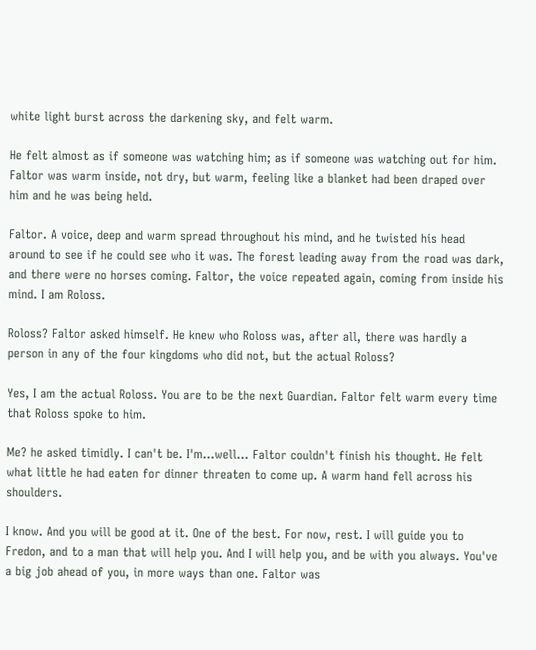white light burst across the darkening sky, and felt warm.

He felt almost as if someone was watching him; as if someone was watching out for him. Faltor was warm inside, not dry, but warm, feeling like a blanket had been draped over him and he was being held.

Faltor. A voice, deep and warm spread throughout his mind, and he twisted his head around to see if he could see who it was. The forest leading away from the road was dark, and there were no horses coming. Faltor, the voice repeated again, coming from inside his mind. I am Roloss.

Roloss? Faltor asked himself. He knew who Roloss was, after all, there was hardly a person in any of the four kingdoms who did not, but the actual Roloss?

Yes, I am the actual Roloss. You are to be the next Guardian. Faltor felt warm every time that Roloss spoke to him.

Me? he asked timidly. I can't be. I'm...well... Faltor couldn't finish his thought. He felt what little he had eaten for dinner threaten to come up. A warm hand fell across his shoulders.

I know. And you will be good at it. One of the best. For now, rest. I will guide you to Fredon, and to a man that will help you. And I will help you, and be with you always. You've a big job ahead of you, in more ways than one. Faltor was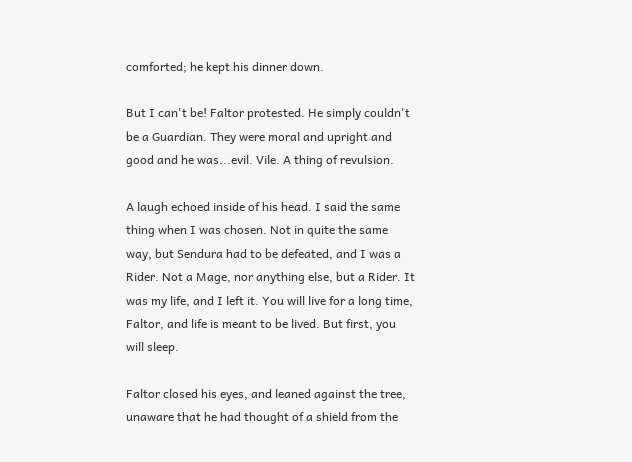comforted; he kept his dinner down.

But I can't be! Faltor protested. He simply couldn't be a Guardian. They were moral and upright and good and he was...evil. Vile. A thing of revulsion.

A laugh echoed inside of his head. I said the same thing when I was chosen. Not in quite the same way, but Sendura had to be defeated, and I was a Rider. Not a Mage, nor anything else, but a Rider. It was my life, and I left it. You will live for a long time, Faltor, and life is meant to be lived. But first, you will sleep.

Faltor closed his eyes, and leaned against the tree, unaware that he had thought of a shield from the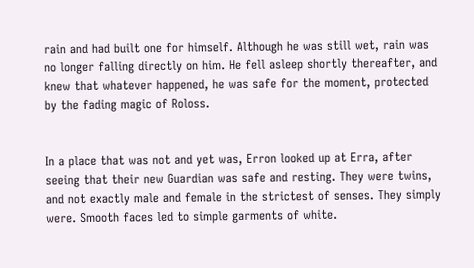rain and had built one for himself. Although he was still wet, rain was no longer falling directly on him. He fell asleep shortly thereafter, and knew that whatever happened, he was safe for the moment, protected by the fading magic of Roloss.


In a place that was not and yet was, Erron looked up at Erra, after seeing that their new Guardian was safe and resting. They were twins, and not exactly male and female in the strictest of senses. They simply were. Smooth faces led to simple garments of white.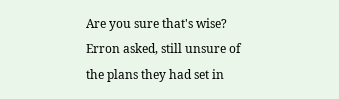Are you sure that's wise? Erron asked, still unsure of the plans they had set in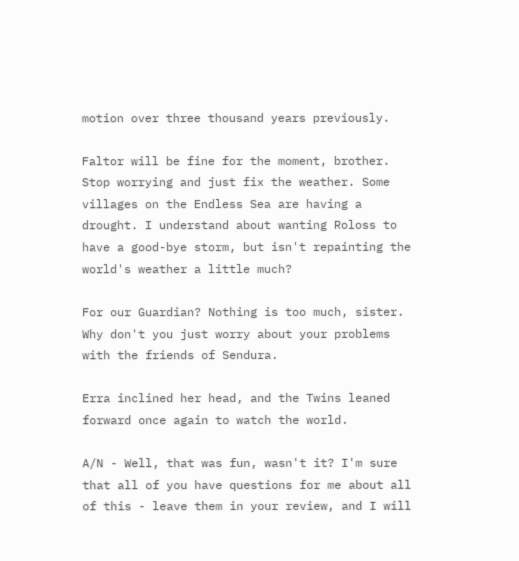motion over three thousand years previously.

Faltor will be fine for the moment, brother. Stop worrying and just fix the weather. Some villages on the Endless Sea are having a drought. I understand about wanting Roloss to have a good-bye storm, but isn't repainting the world's weather a little much?

For our Guardian? Nothing is too much, sister. Why don't you just worry about your problems with the friends of Sendura.

Erra inclined her head, and the Twins leaned forward once again to watch the world.

A/N - Well, that was fun, wasn't it? I'm sure that all of you have questions for me about all of this - leave them in your review, and I will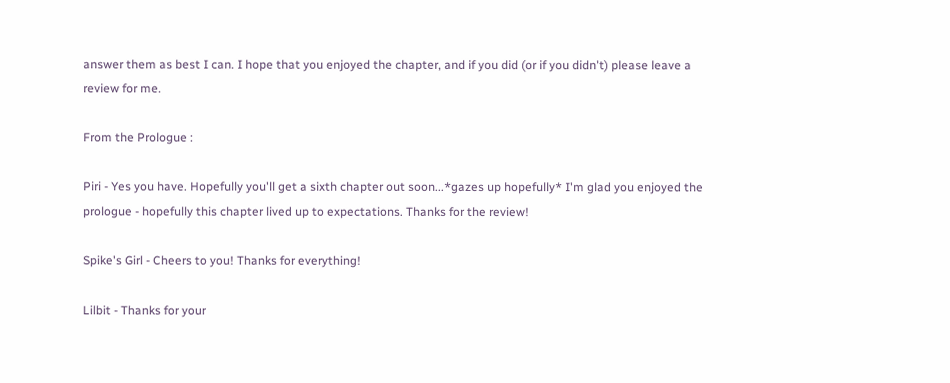answer them as best I can. I hope that you enjoyed the chapter, and if you did (or if you didn't) please leave a review for me.

From the Prologue :

Piri - Yes you have. Hopefully you'll get a sixth chapter out soon...*gazes up hopefully* I'm glad you enjoyed the prologue - hopefully this chapter lived up to expectations. Thanks for the review!

Spike's Girl - Cheers to you! Thanks for everything!

Lilbit - Thanks for your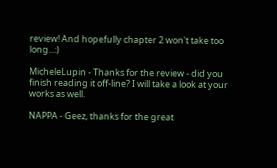review! And hopefully chapter 2 won't take too long...:)

MicheleLupin - Thanks for the review - did you finish reading it off-line? I will take a look at your works as well.

NAPPA - Geez, thanks for the great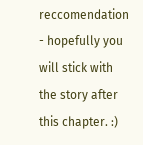reccomendation - hopefully you will stick with the story after this chapter. :)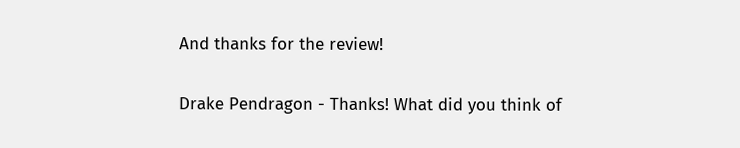And thanks for the review!

Drake Pendragon - Thanks! What did you think of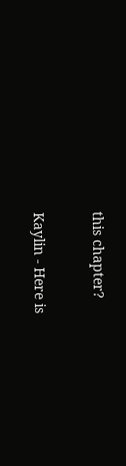this chapter?

Kaylin - Here is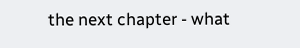the next chapter - what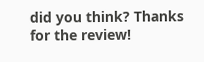did you think? Thanks for the review!